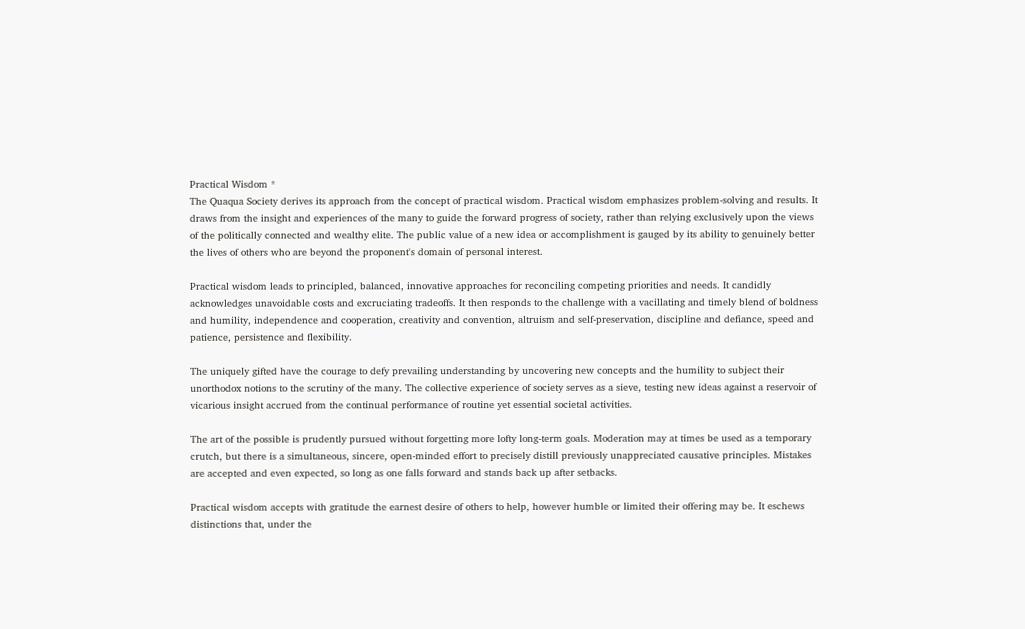Practical Wisdom *
The Quaqua Society derives its approach from the concept of practical wisdom. Practical wisdom emphasizes problem-solving and results. It draws from the insight and experiences of the many to guide the forward progress of society, rather than relying exclusively upon the views of the politically connected and wealthy elite. The public value of a new idea or accomplishment is gauged by its ability to genuinely better the lives of others who are beyond the proponent's domain of personal interest.

Practical wisdom leads to principled, balanced, innovative approaches for reconciling competing priorities and needs. It candidly acknowledges unavoidable costs and excruciating tradeoffs. It then responds to the challenge with a vacillating and timely blend of boldness and humility, independence and cooperation, creativity and convention, altruism and self-preservation, discipline and defiance, speed and patience, persistence and flexibility.

The uniquely gifted have the courage to defy prevailing understanding by uncovering new concepts and the humility to subject their unorthodox notions to the scrutiny of the many. The collective experience of society serves as a sieve, testing new ideas against a reservoir of vicarious insight accrued from the continual performance of routine yet essential societal activities.

The art of the possible is prudently pursued without forgetting more lofty long-term goals. Moderation may at times be used as a temporary crutch, but there is a simultaneous, sincere, open-minded effort to precisely distill previously unappreciated causative principles. Mistakes are accepted and even expected, so long as one falls forward and stands back up after setbacks.

Practical wisdom accepts with gratitude the earnest desire of others to help, however humble or limited their offering may be. It eschews distinctions that, under the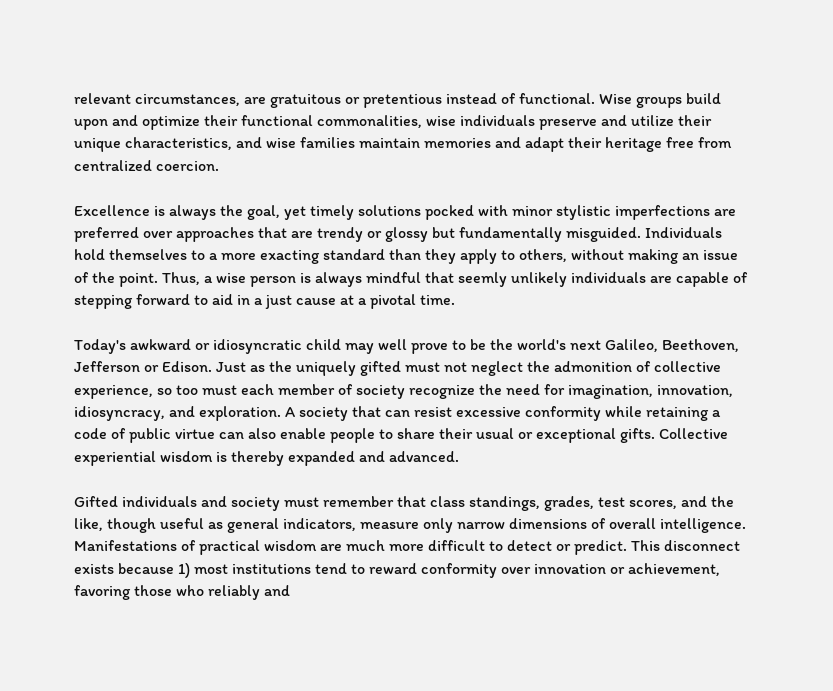relevant circumstances, are gratuitous or pretentious instead of functional. Wise groups build upon and optimize their functional commonalities, wise individuals preserve and utilize their unique characteristics, and wise families maintain memories and adapt their heritage free from centralized coercion.

Excellence is always the goal, yet timely solutions pocked with minor stylistic imperfections are preferred over approaches that are trendy or glossy but fundamentally misguided. Individuals hold themselves to a more exacting standard than they apply to others, without making an issue of the point. Thus, a wise person is always mindful that seemly unlikely individuals are capable of stepping forward to aid in a just cause at a pivotal time.

Today's awkward or idiosyncratic child may well prove to be the world's next Galileo, Beethoven, Jefferson or Edison. Just as the uniquely gifted must not neglect the admonition of collective experience, so too must each member of society recognize the need for imagination, innovation, idiosyncracy, and exploration. A society that can resist excessive conformity while retaining a code of public virtue can also enable people to share their usual or exceptional gifts. Collective experiential wisdom is thereby expanded and advanced.

Gifted individuals and society must remember that class standings, grades, test scores, and the like, though useful as general indicators, measure only narrow dimensions of overall intelligence. Manifestations of practical wisdom are much more difficult to detect or predict. This disconnect exists because 1) most institutions tend to reward conformity over innovation or achievement, favoring those who reliably and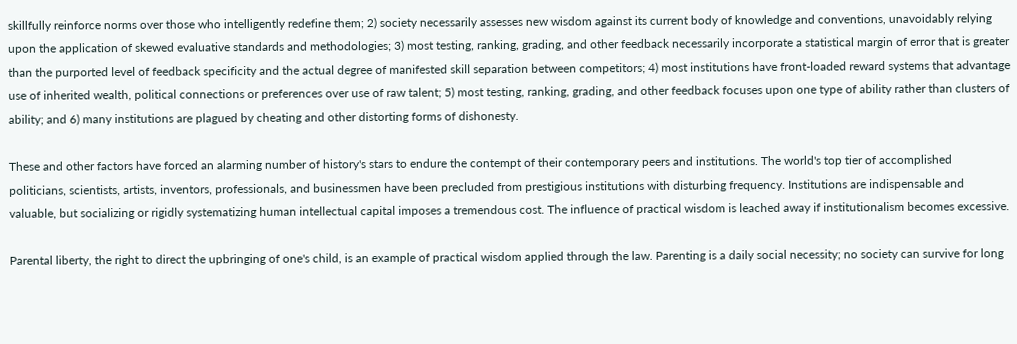skillfully reinforce norms over those who intelligently redefine them; 2) society necessarily assesses new wisdom against its current body of knowledge and conventions, unavoidably relying upon the application of skewed evaluative standards and methodologies; 3) most testing, ranking, grading, and other feedback necessarily incorporate a statistical margin of error that is greater than the purported level of feedback specificity and the actual degree of manifested skill separation between competitors; 4) most institutions have front-loaded reward systems that advantage use of inherited wealth, political connections or preferences over use of raw talent; 5) most testing, ranking, grading, and other feedback focuses upon one type of ability rather than clusters of ability; and 6) many institutions are plagued by cheating and other distorting forms of dishonesty.

These and other factors have forced an alarming number of history's stars to endure the contempt of their contemporary peers and institutions. The world's top tier of accomplished politicians, scientists, artists, inventors, professionals, and businessmen have been precluded from prestigious institutions with disturbing frequency. Institutions are indispensable and valuable, but socializing or rigidly systematizing human intellectual capital imposes a tremendous cost. The influence of practical wisdom is leached away if institutionalism becomes excessive.

Parental liberty, the right to direct the upbringing of one's child, is an example of practical wisdom applied through the law. Parenting is a daily social necessity; no society can survive for long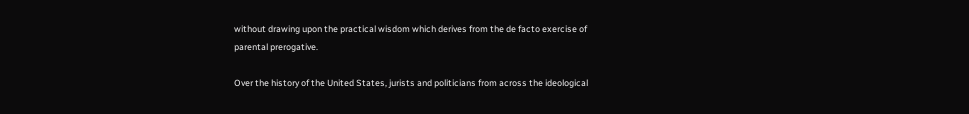without drawing upon the practical wisdom which derives from the de facto exercise of parental prerogative.

Over the history of the United States, jurists and politicians from across the ideological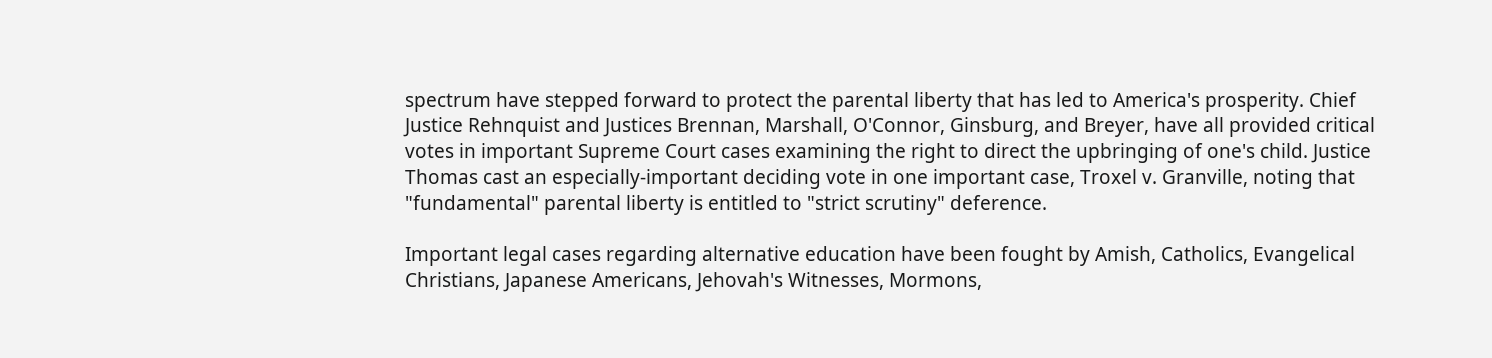spectrum have stepped forward to protect the parental liberty that has led to America's prosperity. Chief Justice Rehnquist and Justices Brennan, Marshall, O'Connor, Ginsburg, and Breyer, have all provided critical votes in important Supreme Court cases examining the right to direct the upbringing of one's child. Justice Thomas cast an especially-important deciding vote in one important case, Troxel v. Granville, noting that "fundamental" parental liberty is entitled to "strict scrutiny" deference.

Important legal cases regarding alternative education have been fought by Amish, Catholics, Evangelical Christians, Japanese Americans, Jehovah's Witnesses, Mormons,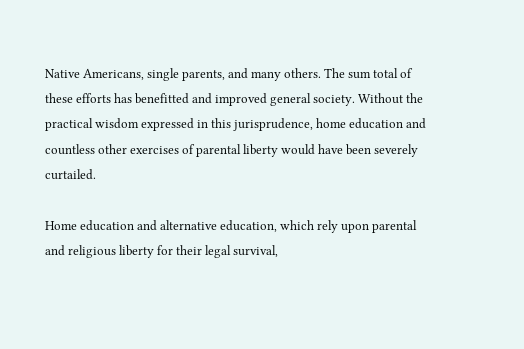Native Americans, single parents, and many others. The sum total of these efforts has benefitted and improved general society. Without the practical wisdom expressed in this jurisprudence, home education and countless other exercises of parental liberty would have been severely curtailed.

Home education and alternative education, which rely upon parental and religious liberty for their legal survival,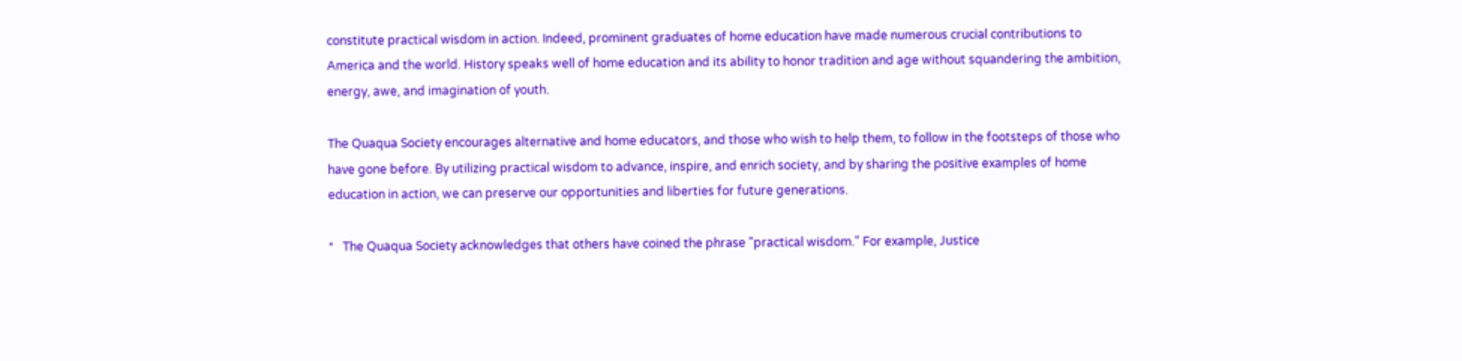constitute practical wisdom in action. Indeed, prominent graduates of home education have made numerous crucial contributions to America and the world. History speaks well of home education and its ability to honor tradition and age without squandering the ambition, energy, awe, and imagination of youth.

The Quaqua Society encourages alternative and home educators, and those who wish to help them, to follow in the footsteps of those who have gone before. By utilizing practical wisdom to advance, inspire, and enrich society, and by sharing the positive examples of home education in action, we can preserve our opportunities and liberties for future generations.

*   The Quaqua Society acknowledges that others have coined the phrase "practical wisdom." For example, Justice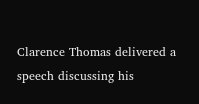Clarence Thomas delivered a speech discussing his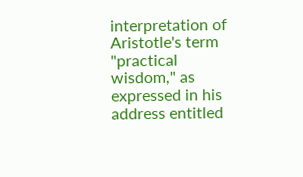interpretation of Aristotle's term "practical wisdom," as expressed in his address entitled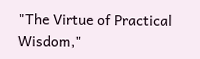"The Virtue of Practical Wisdom,"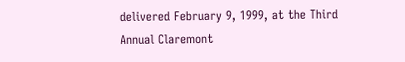delivered February 9, 1999, at the Third Annual Claremont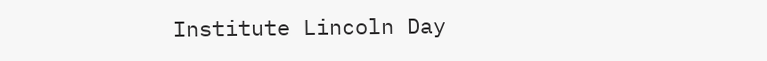Institute Lincoln Day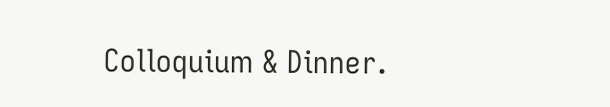Colloquium & Dinner.